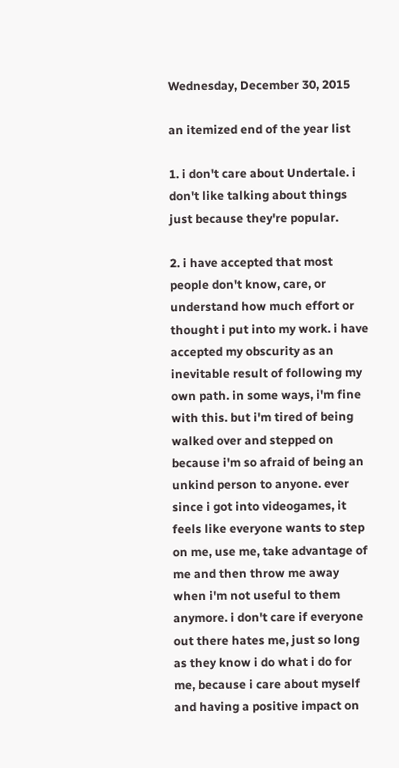Wednesday, December 30, 2015

an itemized end of the year list

1. i don't care about Undertale. i don't like talking about things just because they're popular.

2. i have accepted that most people don't know, care, or understand how much effort or thought i put into my work. i have accepted my obscurity as an inevitable result of following my own path. in some ways, i'm fine with this. but i'm tired of being walked over and stepped on because i'm so afraid of being an unkind person to anyone. ever since i got into videogames, it feels like everyone wants to step on me, use me, take advantage of me and then throw me away when i'm not useful to them anymore. i don't care if everyone out there hates me, just so long as they know i do what i do for me, because i care about myself and having a positive impact on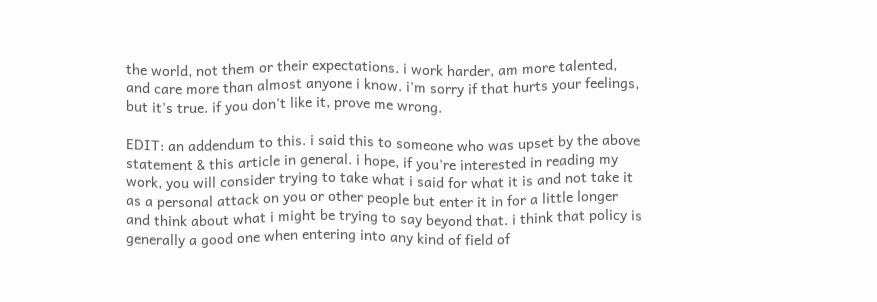the world, not them or their expectations. i work harder, am more talented, and care more than almost anyone i know. i'm sorry if that hurts your feelings, but it's true. if you don't like it, prove me wrong.

EDIT: an addendum to this. i said this to someone who was upset by the above statement & this article in general. i hope, if you're interested in reading my work, you will consider trying to take what i said for what it is and not take it as a personal attack on you or other people but enter it in for a little longer and think about what i might be trying to say beyond that. i think that policy is generally a good one when entering into any kind of field of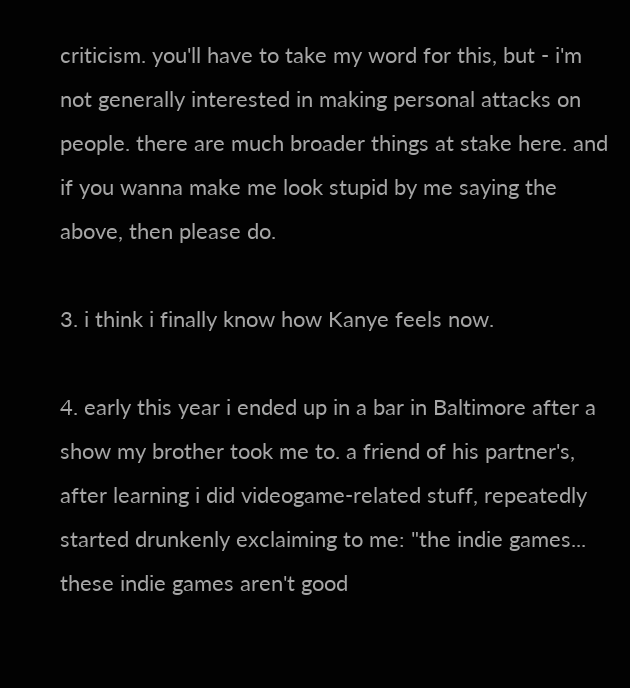criticism. you'll have to take my word for this, but - i'm not generally interested in making personal attacks on people. there are much broader things at stake here. and if you wanna make me look stupid by me saying the above, then please do.

3. i think i finally know how Kanye feels now.

4. early this year i ended up in a bar in Baltimore after a show my brother took me to. a friend of his partner's, after learning i did videogame-related stuff, repeatedly started drunkenly exclaiming to me: "the indie games... these indie games aren't good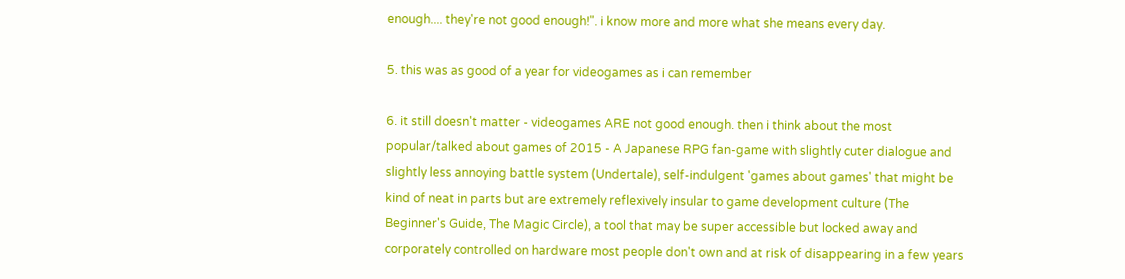enough.... they're not good enough!". i know more and more what she means every day.

5. this was as good of a year for videogames as i can remember

6. it still doesn't matter - videogames ARE not good enough. then i think about the most popular/talked about games of 2015 - A Japanese RPG fan-game with slightly cuter dialogue and slightly less annoying battle system (Undertale), self-indulgent 'games about games' that might be kind of neat in parts but are extremely reflexively insular to game development culture (The Beginner's Guide, The Magic Circle), a tool that may be super accessible but locked away and corporately controlled on hardware most people don't own and at risk of disappearing in a few years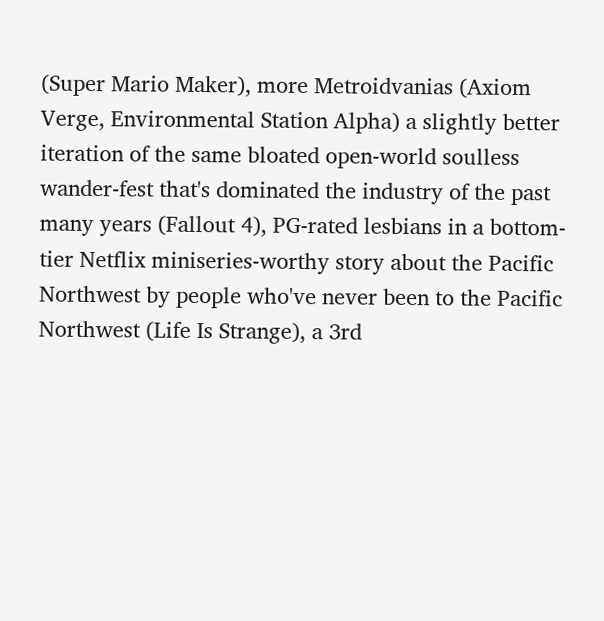(Super Mario Maker), more Metroidvanias (Axiom Verge, Environmental Station Alpha) a slightly better iteration of the same bloated open-world soulless wander-fest that's dominated the industry of the past many years (Fallout 4), PG-rated lesbians in a bottom-tier Netflix miniseries-worthy story about the Pacific Northwest by people who've never been to the Pacific Northwest (Life Is Strange), a 3rd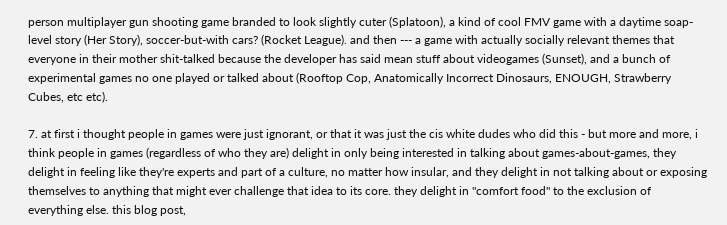person multiplayer gun shooting game branded to look slightly cuter (Splatoon), a kind of cool FMV game with a daytime soap-level story (Her Story), soccer-but-with cars? (Rocket League). and then --- a game with actually socially relevant themes that everyone in their mother shit-talked because the developer has said mean stuff about videogames (Sunset), and a bunch of experimental games no one played or talked about (Rooftop Cop, Anatomically Incorrect Dinosaurs, ENOUGH, Strawberry Cubes, etc etc).

7. at first i thought people in games were just ignorant, or that it was just the cis white dudes who did this - but more and more, i think people in games (regardless of who they are) delight in only being interested in talking about games-about-games, they delight in feeling like they're experts and part of a culture, no matter how insular, and they delight in not talking about or exposing themselves to anything that might ever challenge that idea to its core. they delight in "comfort food" to the exclusion of everything else. this blog post,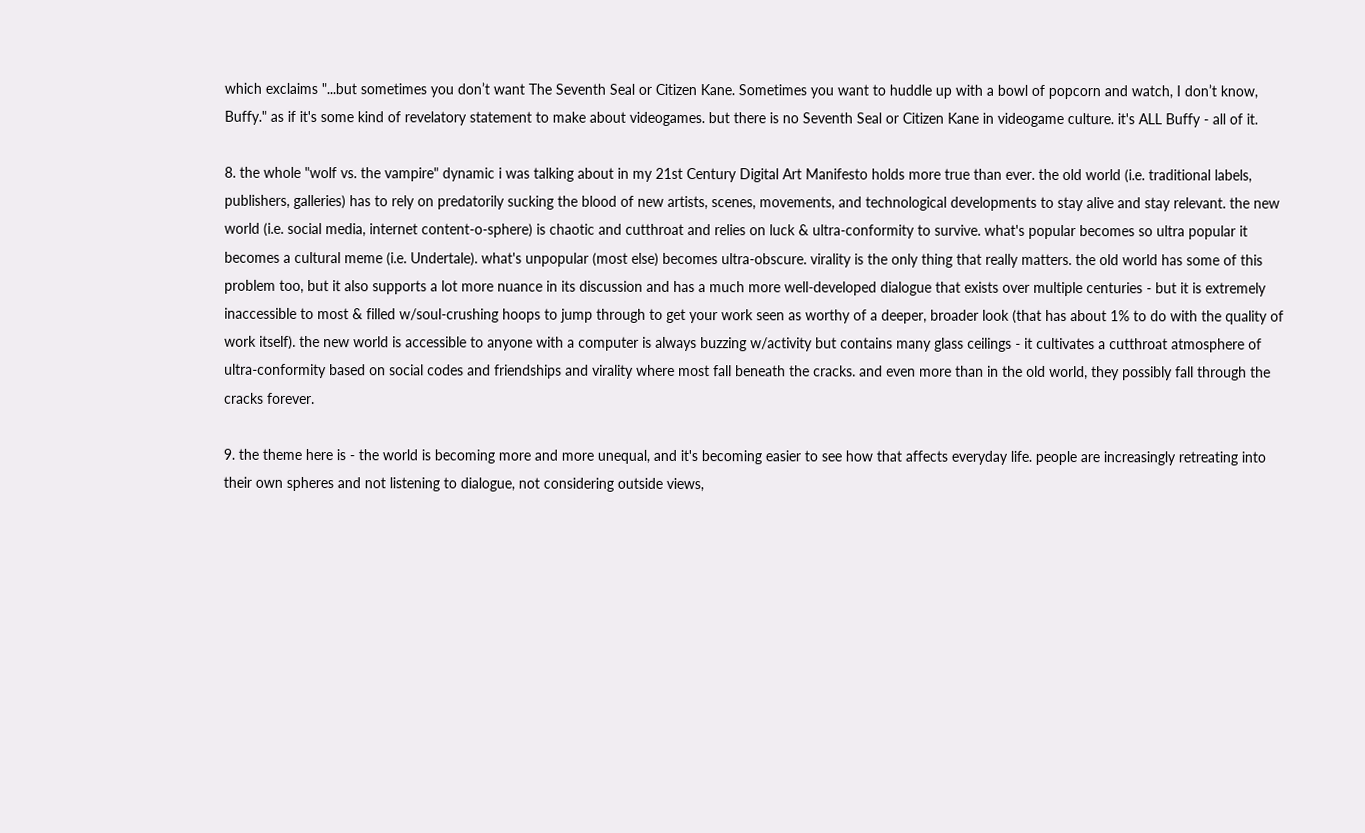which exclaims "...but sometimes you don’t want The Seventh Seal or Citizen Kane. Sometimes you want to huddle up with a bowl of popcorn and watch, I don’t know, Buffy." as if it's some kind of revelatory statement to make about videogames. but there is no Seventh Seal or Citizen Kane in videogame culture. it's ALL Buffy - all of it.

8. the whole "wolf vs. the vampire" dynamic i was talking about in my 21st Century Digital Art Manifesto holds more true than ever. the old world (i.e. traditional labels, publishers, galleries) has to rely on predatorily sucking the blood of new artists, scenes, movements, and technological developments to stay alive and stay relevant. the new world (i.e. social media, internet content-o-sphere) is chaotic and cutthroat and relies on luck & ultra-conformity to survive. what's popular becomes so ultra popular it becomes a cultural meme (i.e. Undertale). what's unpopular (most else) becomes ultra-obscure. virality is the only thing that really matters. the old world has some of this problem too, but it also supports a lot more nuance in its discussion and has a much more well-developed dialogue that exists over multiple centuries - but it is extremely inaccessible to most & filled w/soul-crushing hoops to jump through to get your work seen as worthy of a deeper, broader look (that has about 1% to do with the quality of work itself). the new world is accessible to anyone with a computer is always buzzing w/activity but contains many glass ceilings - it cultivates a cutthroat atmosphere of ultra-conformity based on social codes and friendships and virality where most fall beneath the cracks. and even more than in the old world, they possibly fall through the cracks forever.

9. the theme here is - the world is becoming more and more unequal, and it's becoming easier to see how that affects everyday life. people are increasingly retreating into their own spheres and not listening to dialogue, not considering outside views,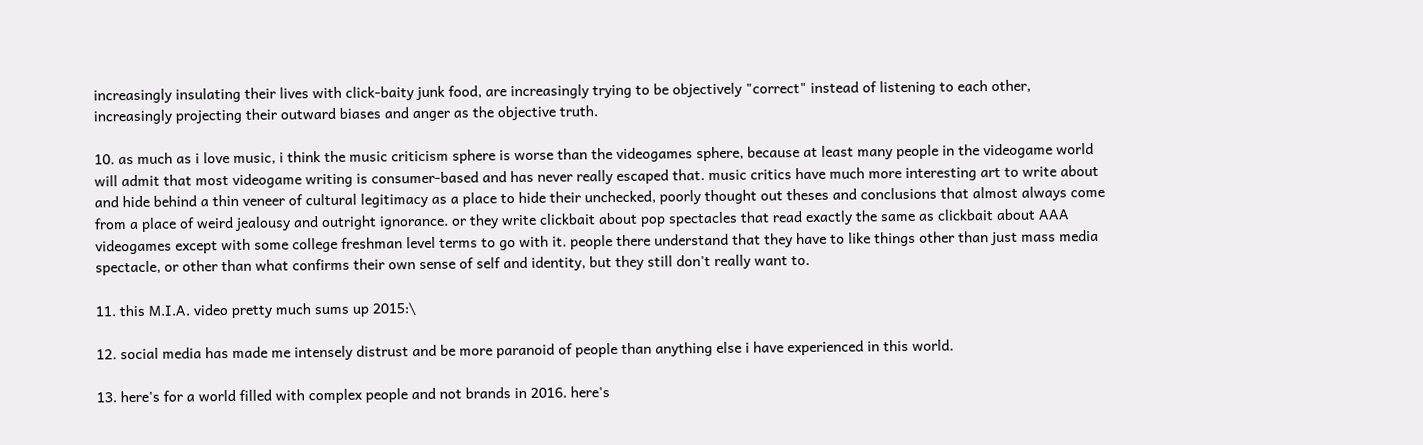increasingly insulating their lives with click-baity junk food, are increasingly trying to be objectively "correct" instead of listening to each other, increasingly projecting their outward biases and anger as the objective truth.

10. as much as i love music, i think the music criticism sphere is worse than the videogames sphere, because at least many people in the videogame world will admit that most videogame writing is consumer-based and has never really escaped that. music critics have much more interesting art to write about and hide behind a thin veneer of cultural legitimacy as a place to hide their unchecked, poorly thought out theses and conclusions that almost always come from a place of weird jealousy and outright ignorance. or they write clickbait about pop spectacles that read exactly the same as clickbait about AAA videogames except with some college freshman level terms to go with it. people there understand that they have to like things other than just mass media spectacle, or other than what confirms their own sense of self and identity, but they still don't really want to.

11. this M.I.A. video pretty much sums up 2015:\

12. social media has made me intensely distrust and be more paranoid of people than anything else i have experienced in this world.

13. here's for a world filled with complex people and not brands in 2016. here's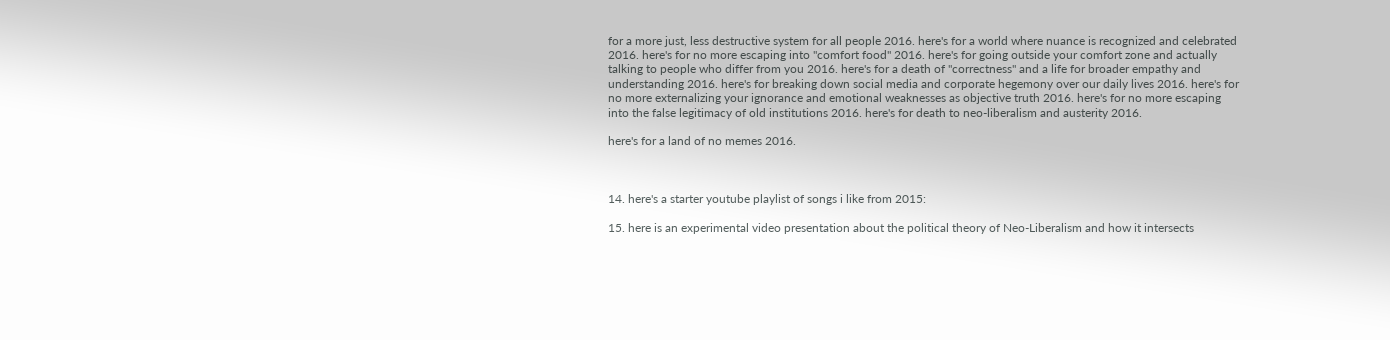for a more just, less destructive system for all people 2016. here's for a world where nuance is recognized and celebrated 2016. here's for no more escaping into "comfort food" 2016. here's for going outside your comfort zone and actually talking to people who differ from you 2016. here's for a death of "correctness" and a life for broader empathy and understanding 2016. here's for breaking down social media and corporate hegemony over our daily lives 2016. here's for no more externalizing your ignorance and emotional weaknesses as objective truth 2016. here's for no more escaping into the false legitimacy of old institutions 2016. here's for death to neo-liberalism and austerity 2016.

here's for a land of no memes 2016.



14. here's a starter youtube playlist of songs i like from 2015:

15. here is an experimental video presentation about the political theory of Neo-Liberalism and how it intersects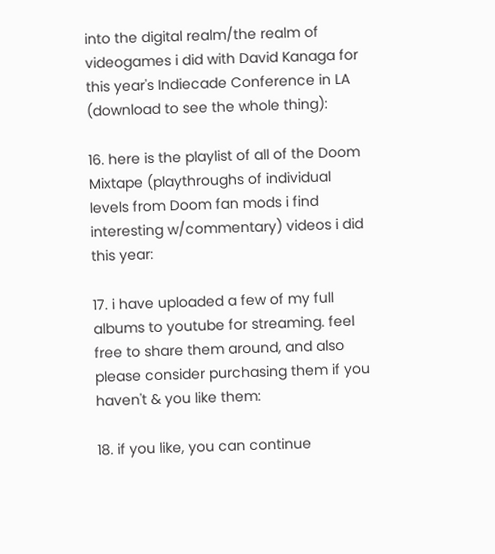into the digital realm/the realm of videogames i did with David Kanaga for this year's Indiecade Conference in LA (download to see the whole thing):

16. here is the playlist of all of the Doom Mixtape (playthroughs of individual levels from Doom fan mods i find interesting w/commentary) videos i did this year:

17. i have uploaded a few of my full albums to youtube for streaming. feel free to share them around, and also please consider purchasing them if you haven't & you like them:

18. if you like, you can continue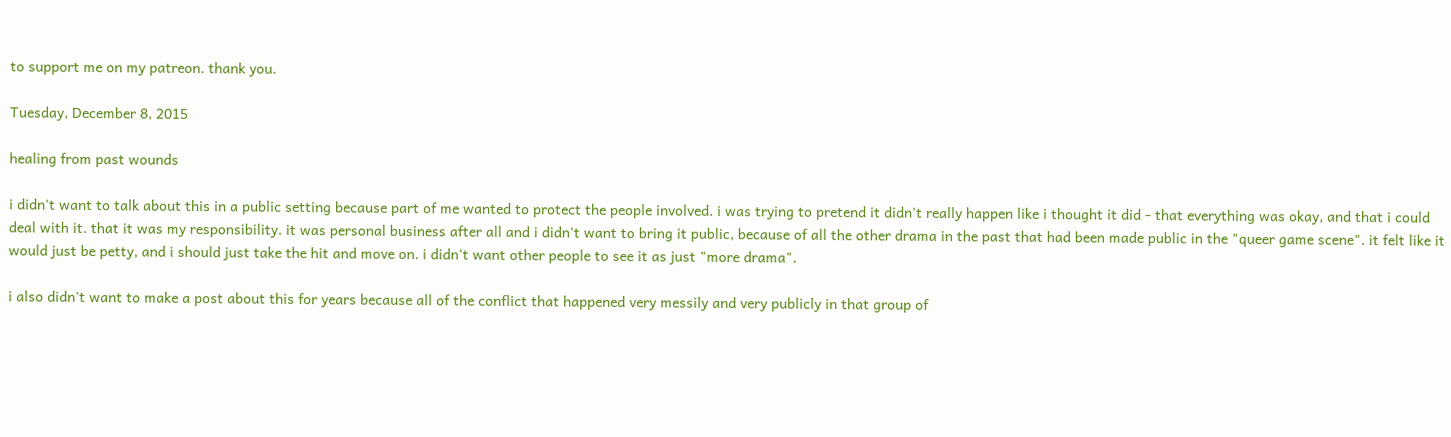to support me on my patreon. thank you.

Tuesday, December 8, 2015

healing from past wounds

i didn't want to talk about this in a public setting because part of me wanted to protect the people involved. i was trying to pretend it didn't really happen like i thought it did - that everything was okay, and that i could deal with it. that it was my responsibility. it was personal business after all and i didn't want to bring it public, because of all the other drama in the past that had been made public in the "queer game scene". it felt like it would just be petty, and i should just take the hit and move on. i didn't want other people to see it as just "more drama".

i also didn't want to make a post about this for years because all of the conflict that happened very messily and very publicly in that group of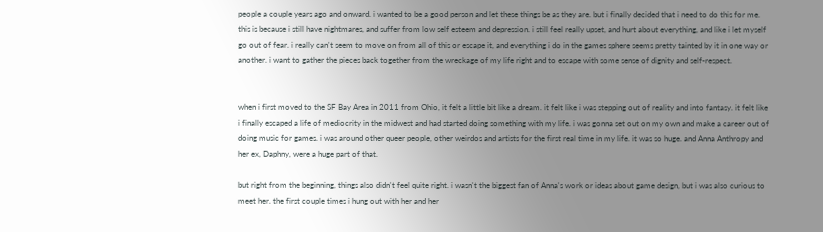people a couple years ago and onward. i wanted to be a good person and let these things be as they are. but i finally decided that i need to do this for me. this is because i still have nightmares, and suffer from low self esteem and depression. i still feel really upset, and hurt about everything, and like i let myself go out of fear. i really can't seem to move on from all of this or escape it, and everything i do in the games sphere seems pretty tainted by it in one way or another. i want to gather the pieces back together from the wreckage of my life right and to escape with some sense of dignity and self-respect.


when i first moved to the SF Bay Area in 2011 from Ohio, it felt a little bit like a dream. it felt like i was stepping out of reality and into fantasy. it felt like i finally escaped a life of mediocrity in the midwest and had started doing something with my life. i was gonna set out on my own and make a career out of doing music for games. i was around other queer people, other weirdos and artists for the first real time in my life. it was so huge. and Anna Anthropy and her ex, Daphny, were a huge part of that.

but right from the beginning, things also didn't feel quite right. i wasn't the biggest fan of Anna's work or ideas about game design, but i was also curious to meet her. the first couple times i hung out with her and her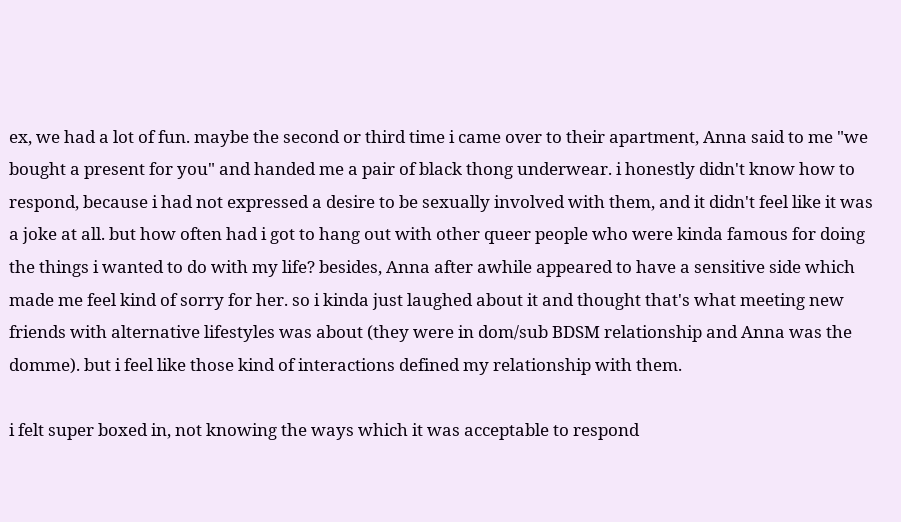ex, we had a lot of fun. maybe the second or third time i came over to their apartment, Anna said to me "we bought a present for you" and handed me a pair of black thong underwear. i honestly didn't know how to respond, because i had not expressed a desire to be sexually involved with them, and it didn't feel like it was a joke at all. but how often had i got to hang out with other queer people who were kinda famous for doing the things i wanted to do with my life? besides, Anna after awhile appeared to have a sensitive side which made me feel kind of sorry for her. so i kinda just laughed about it and thought that's what meeting new friends with alternative lifestyles was about (they were in dom/sub BDSM relationship and Anna was the domme). but i feel like those kind of interactions defined my relationship with them.

i felt super boxed in, not knowing the ways which it was acceptable to respond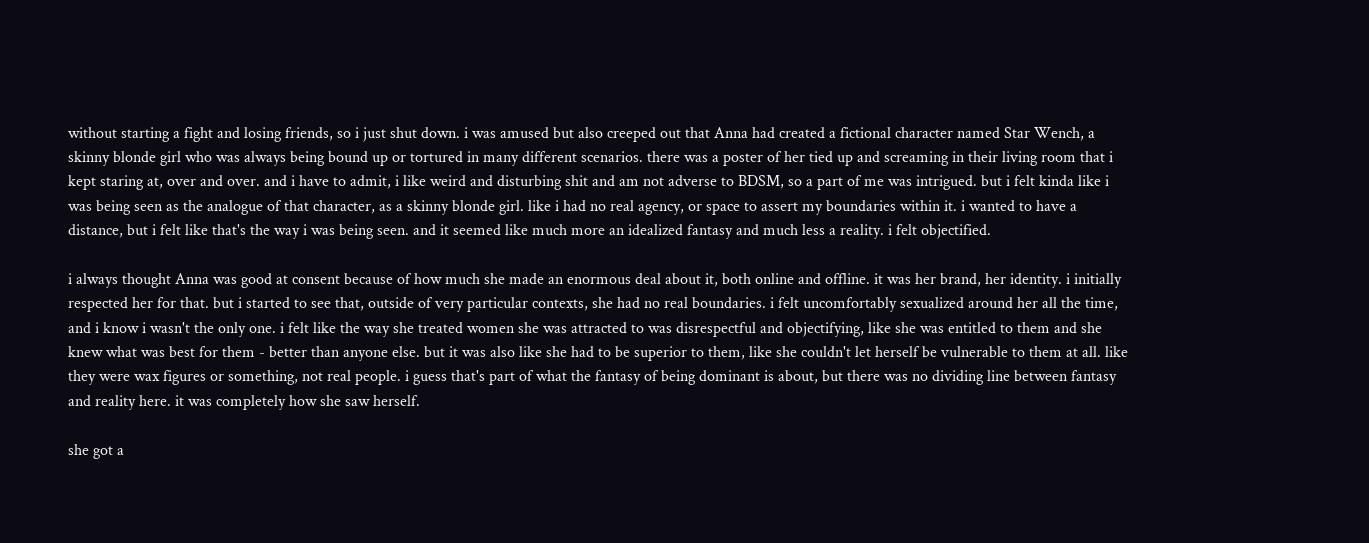without starting a fight and losing friends, so i just shut down. i was amused but also creeped out that Anna had created a fictional character named Star Wench, a skinny blonde girl who was always being bound up or tortured in many different scenarios. there was a poster of her tied up and screaming in their living room that i kept staring at, over and over. and i have to admit, i like weird and disturbing shit and am not adverse to BDSM, so a part of me was intrigued. but i felt kinda like i was being seen as the analogue of that character, as a skinny blonde girl. like i had no real agency, or space to assert my boundaries within it. i wanted to have a distance, but i felt like that's the way i was being seen. and it seemed like much more an idealized fantasy and much less a reality. i felt objectified.

i always thought Anna was good at consent because of how much she made an enormous deal about it, both online and offline. it was her brand, her identity. i initially respected her for that. but i started to see that, outside of very particular contexts, she had no real boundaries. i felt uncomfortably sexualized around her all the time, and i know i wasn't the only one. i felt like the way she treated women she was attracted to was disrespectful and objectifying, like she was entitled to them and she knew what was best for them - better than anyone else. but it was also like she had to be superior to them, like she couldn't let herself be vulnerable to them at all. like they were wax figures or something, not real people. i guess that's part of what the fantasy of being dominant is about, but there was no dividing line between fantasy and reality here. it was completely how she saw herself.

she got a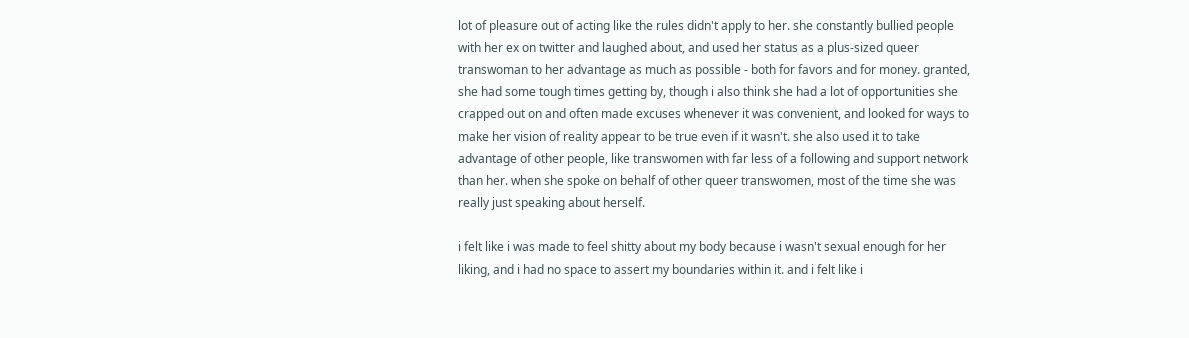lot of pleasure out of acting like the rules didn't apply to her. she constantly bullied people with her ex on twitter and laughed about, and used her status as a plus-sized queer transwoman to her advantage as much as possible - both for favors and for money. granted, she had some tough times getting by, though i also think she had a lot of opportunities she crapped out on and often made excuses whenever it was convenient, and looked for ways to make her vision of reality appear to be true even if it wasn't. she also used it to take advantage of other people, like transwomen with far less of a following and support network than her. when she spoke on behalf of other queer transwomen, most of the time she was really just speaking about herself.

i felt like i was made to feel shitty about my body because i wasn't sexual enough for her liking, and i had no space to assert my boundaries within it. and i felt like i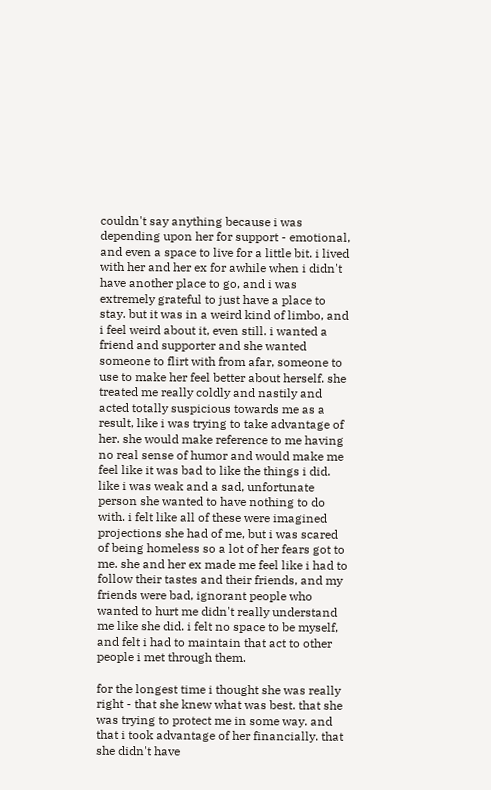couldn't say anything because i was depending upon her for support - emotional, and even a space to live for a little bit. i lived with her and her ex for awhile when i didn't have another place to go, and i was extremely grateful to just have a place to stay. but it was in a weird kind of limbo, and i feel weird about it, even still. i wanted a friend and supporter and she wanted someone to flirt with from afar, someone to use to make her feel better about herself. she treated me really coldly and nastily and acted totally suspicious towards me as a result, like i was trying to take advantage of her. she would make reference to me having no real sense of humor and would make me feel like it was bad to like the things i did. like i was weak and a sad, unfortunate person she wanted to have nothing to do with. i felt like all of these were imagined projections she had of me, but i was scared of being homeless so a lot of her fears got to me. she and her ex made me feel like i had to follow their tastes and their friends, and my friends were bad, ignorant people who wanted to hurt me didn't really understand me like she did. i felt no space to be myself, and felt i had to maintain that act to other people i met through them.

for the longest time i thought she was really right - that she knew what was best. that she was trying to protect me in some way. and that i took advantage of her financially. that she didn't have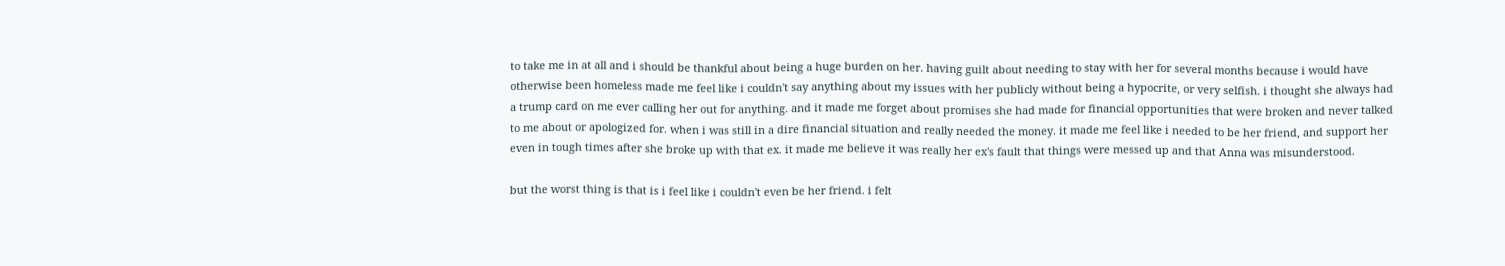to take me in at all and i should be thankful about being a huge burden on her. having guilt about needing to stay with her for several months because i would have otherwise been homeless made me feel like i couldn't say anything about my issues with her publicly without being a hypocrite, or very selfish. i thought she always had a trump card on me ever calling her out for anything. and it made me forget about promises she had made for financial opportunities that were broken and never talked to me about or apologized for. when i was still in a dire financial situation and really needed the money. it made me feel like i needed to be her friend, and support her even in tough times after she broke up with that ex. it made me believe it was really her ex's fault that things were messed up and that Anna was misunderstood.

but the worst thing is that is i feel like i couldn't even be her friend. i felt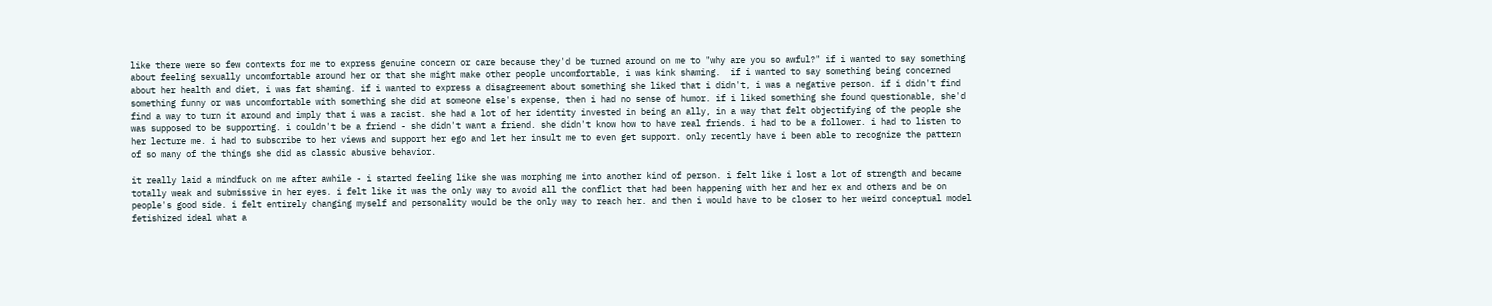like there were so few contexts for me to express genuine concern or care because they'd be turned around on me to "why are you so awful?" if i wanted to say something about feeling sexually uncomfortable around her or that she might make other people uncomfortable, i was kink shaming.  if i wanted to say something being concerned about her health and diet, i was fat shaming. if i wanted to express a disagreement about something she liked that i didn't, i was a negative person. if i didn't find something funny or was uncomfortable with something she did at someone else's expense, then i had no sense of humor. if i liked something she found questionable, she'd find a way to turn it around and imply that i was a racist. she had a lot of her identity invested in being an ally, in a way that felt objectifying of the people she was supposed to be supporting. i couldn't be a friend - she didn't want a friend. she didn't know how to have real friends. i had to be a follower. i had to listen to her lecture me. i had to subscribe to her views and support her ego and let her insult me to even get support. only recently have i been able to recognize the pattern of so many of the things she did as classic abusive behavior.

it really laid a mindfuck on me after awhile - i started feeling like she was morphing me into another kind of person. i felt like i lost a lot of strength and became totally weak and submissive in her eyes. i felt like it was the only way to avoid all the conflict that had been happening with her and her ex and others and be on people's good side. i felt entirely changing myself and personality would be the only way to reach her. and then i would have to be closer to her weird conceptual model fetishized ideal what a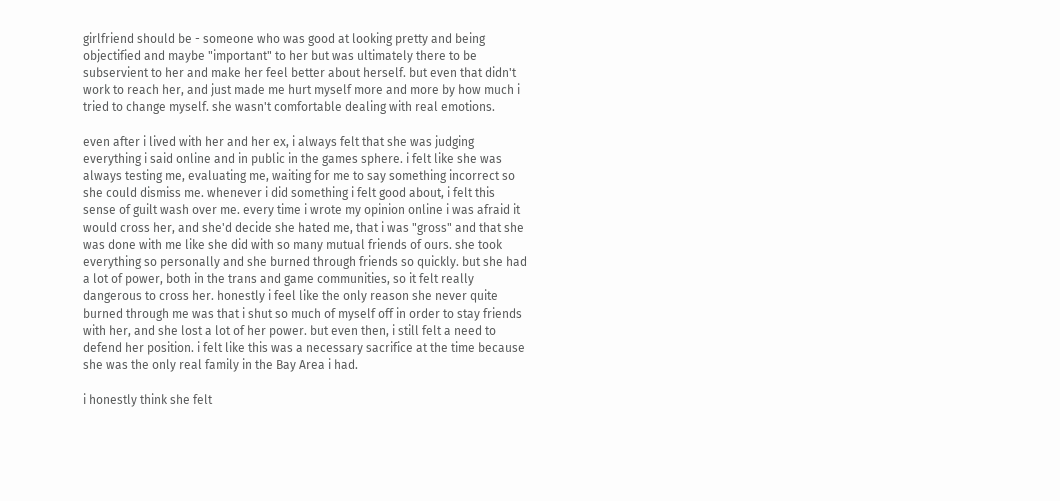girlfriend should be - someone who was good at looking pretty and being objectified and maybe "important" to her but was ultimately there to be subservient to her and make her feel better about herself. but even that didn't work to reach her, and just made me hurt myself more and more by how much i tried to change myself. she wasn't comfortable dealing with real emotions.

even after i lived with her and her ex, i always felt that she was judging everything i said online and in public in the games sphere. i felt like she was always testing me, evaluating me, waiting for me to say something incorrect so she could dismiss me. whenever i did something i felt good about, i felt this sense of guilt wash over me. every time i wrote my opinion online i was afraid it would cross her, and she'd decide she hated me, that i was "gross" and that she was done with me like she did with so many mutual friends of ours. she took everything so personally and she burned through friends so quickly. but she had a lot of power, both in the trans and game communities, so it felt really dangerous to cross her. honestly i feel like the only reason she never quite burned through me was that i shut so much of myself off in order to stay friends with her, and she lost a lot of her power. but even then, i still felt a need to defend her position. i felt like this was a necessary sacrifice at the time because she was the only real family in the Bay Area i had.

i honestly think she felt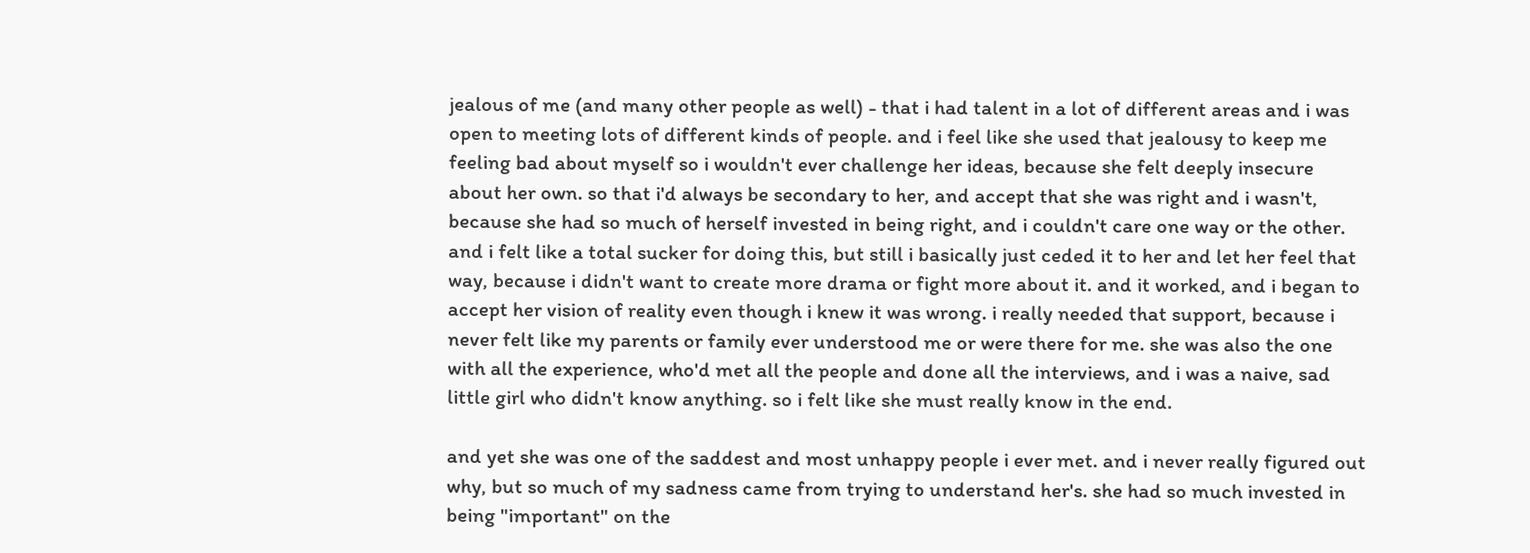jealous of me (and many other people as well) - that i had talent in a lot of different areas and i was open to meeting lots of different kinds of people. and i feel like she used that jealousy to keep me feeling bad about myself so i wouldn't ever challenge her ideas, because she felt deeply insecure about her own. so that i'd always be secondary to her, and accept that she was right and i wasn't, because she had so much of herself invested in being right, and i couldn't care one way or the other. and i felt like a total sucker for doing this, but still i basically just ceded it to her and let her feel that way, because i didn't want to create more drama or fight more about it. and it worked, and i began to accept her vision of reality even though i knew it was wrong. i really needed that support, because i never felt like my parents or family ever understood me or were there for me. she was also the one with all the experience, who'd met all the people and done all the interviews, and i was a naive, sad little girl who didn't know anything. so i felt like she must really know in the end.

and yet she was one of the saddest and most unhappy people i ever met. and i never really figured out why, but so much of my sadness came from trying to understand her's. she had so much invested in being "important" on the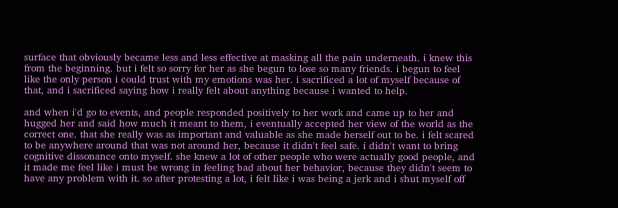surface that obviously became less and less effective at masking all the pain underneath. i knew this from the beginning. but i felt so sorry for her as she begun to lose so many friends. i begun to feel like the only person i could trust with my emotions was her. i sacrificed a lot of myself because of that, and i sacrificed saying how i really felt about anything because i wanted to help.

and when i'd go to events, and people responded positively to her work and came up to her and hugged her and said how much it meant to them, i eventually accepted her view of the world as the correct one. that she really was as important and valuable as she made herself out to be. i felt scared to be anywhere around that was not around her, because it didn't feel safe. i didn't want to bring cognitive dissonance onto myself. she knew a lot of other people who were actually good people, and it made me feel like i must be wrong in feeling bad about her behavior, because they didn't seem to have any problem with it. so after protesting a lot, i felt like i was being a jerk and i shut myself off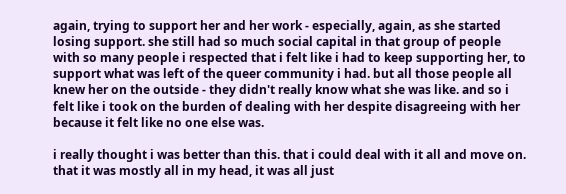again, trying to support her and her work - especially, again, as she started losing support. she still had so much social capital in that group of people with so many people i respected that i felt like i had to keep supporting her, to support what was left of the queer community i had. but all those people all knew her on the outside - they didn't really know what she was like. and so i felt like i took on the burden of dealing with her despite disagreeing with her because it felt like no one else was.

i really thought i was better than this. that i could deal with it all and move on. that it was mostly all in my head, it was all just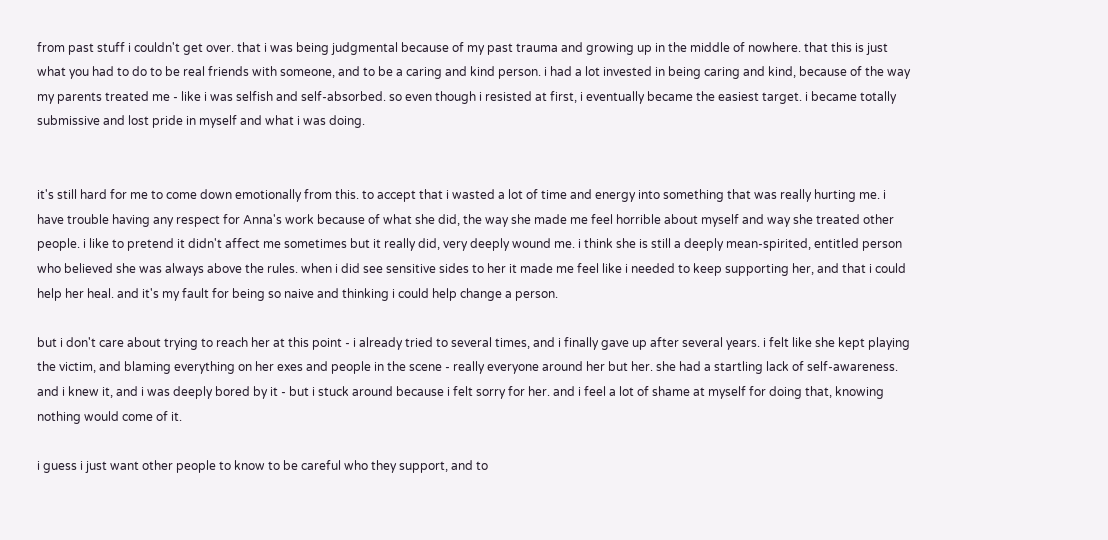from past stuff i couldn't get over. that i was being judgmental because of my past trauma and growing up in the middle of nowhere. that this is just what you had to do to be real friends with someone, and to be a caring and kind person. i had a lot invested in being caring and kind, because of the way my parents treated me - like i was selfish and self-absorbed. so even though i resisted at first, i eventually became the easiest target. i became totally submissive and lost pride in myself and what i was doing.


it's still hard for me to come down emotionally from this. to accept that i wasted a lot of time and energy into something that was really hurting me. i have trouble having any respect for Anna's work because of what she did, the way she made me feel horrible about myself and way she treated other people. i like to pretend it didn't affect me sometimes but it really did, very deeply wound me. i think she is still a deeply mean-spirited, entitled person who believed she was always above the rules. when i did see sensitive sides to her it made me feel like i needed to keep supporting her, and that i could help her heal. and it's my fault for being so naive and thinking i could help change a person.

but i don't care about trying to reach her at this point - i already tried to several times, and i finally gave up after several years. i felt like she kept playing the victim, and blaming everything on her exes and people in the scene - really everyone around her but her. she had a startling lack of self-awareness. and i knew it, and i was deeply bored by it - but i stuck around because i felt sorry for her. and i feel a lot of shame at myself for doing that, knowing nothing would come of it.

i guess i just want other people to know to be careful who they support, and to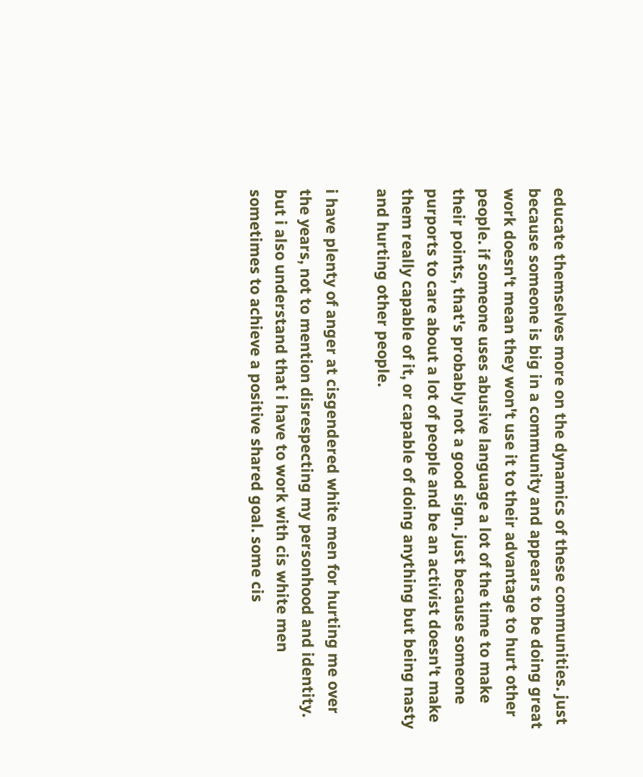educate themselves more on the dynamics of these communities. just because someone is big in a community and appears to be doing great work doesn't mean they won't use it to their advantage to hurt other people. if someone uses abusive language a lot of the time to make their points, that's probably not a good sign. just because someone purports to care about a lot of people and be an activist doesn't make them really capable of it, or capable of doing anything but being nasty and hurting other people.

i have plenty of anger at cisgendered white men for hurting me over the years, not to mention disrespecting my personhood and identity. but i also understand that i have to work with cis white men sometimes to achieve a positive shared goal. some cis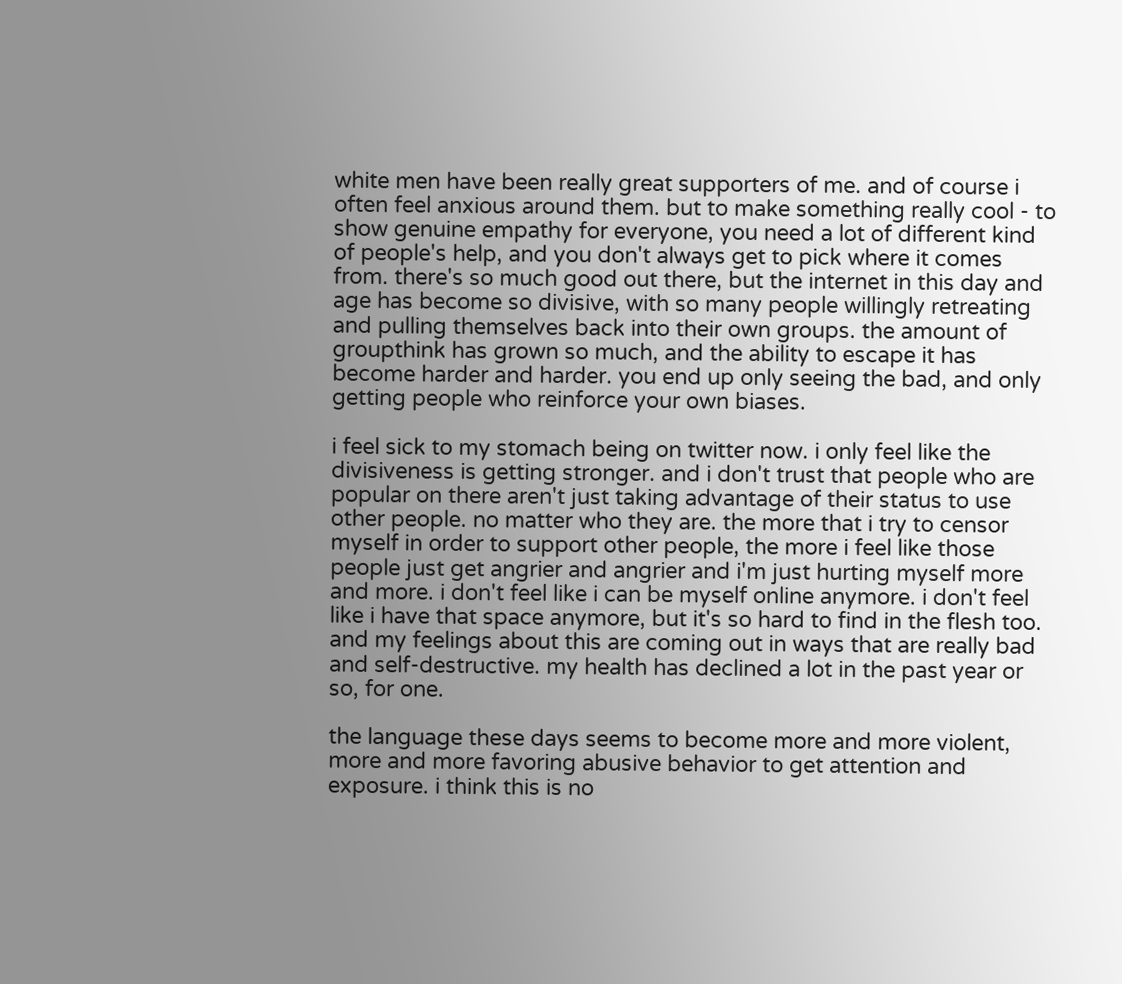white men have been really great supporters of me. and of course i often feel anxious around them. but to make something really cool - to show genuine empathy for everyone, you need a lot of different kind of people's help, and you don't always get to pick where it comes from. there's so much good out there, but the internet in this day and age has become so divisive, with so many people willingly retreating and pulling themselves back into their own groups. the amount of groupthink has grown so much, and the ability to escape it has become harder and harder. you end up only seeing the bad, and only getting people who reinforce your own biases.

i feel sick to my stomach being on twitter now. i only feel like the divisiveness is getting stronger. and i don't trust that people who are popular on there aren't just taking advantage of their status to use other people. no matter who they are. the more that i try to censor myself in order to support other people, the more i feel like those people just get angrier and angrier and i'm just hurting myself more and more. i don't feel like i can be myself online anymore. i don't feel like i have that space anymore, but it's so hard to find in the flesh too. and my feelings about this are coming out in ways that are really bad and self-destructive. my health has declined a lot in the past year or so, for one.

the language these days seems to become more and more violent, more and more favoring abusive behavior to get attention and exposure. i think this is no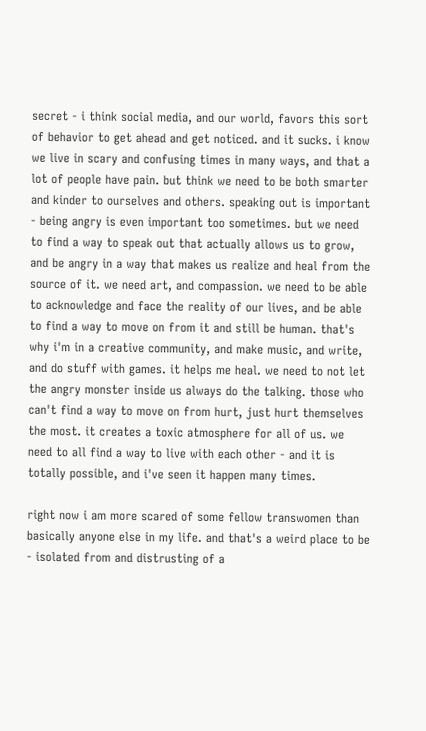secret - i think social media, and our world, favors this sort of behavior to get ahead and get noticed. and it sucks. i know we live in scary and confusing times in many ways, and that a lot of people have pain. but think we need to be both smarter and kinder to ourselves and others. speaking out is important - being angry is even important too sometimes. but we need to find a way to speak out that actually allows us to grow, and be angry in a way that makes us realize and heal from the source of it. we need art, and compassion. we need to be able to acknowledge and face the reality of our lives, and be able to find a way to move on from it and still be human. that's why i'm in a creative community, and make music, and write, and do stuff with games. it helps me heal. we need to not let the angry monster inside us always do the talking. those who can't find a way to move on from hurt, just hurt themselves the most. it creates a toxic atmosphere for all of us. we need to all find a way to live with each other - and it is totally possible, and i've seen it happen many times.

right now i am more scared of some fellow transwomen than basically anyone else in my life. and that's a weird place to be - isolated from and distrusting of a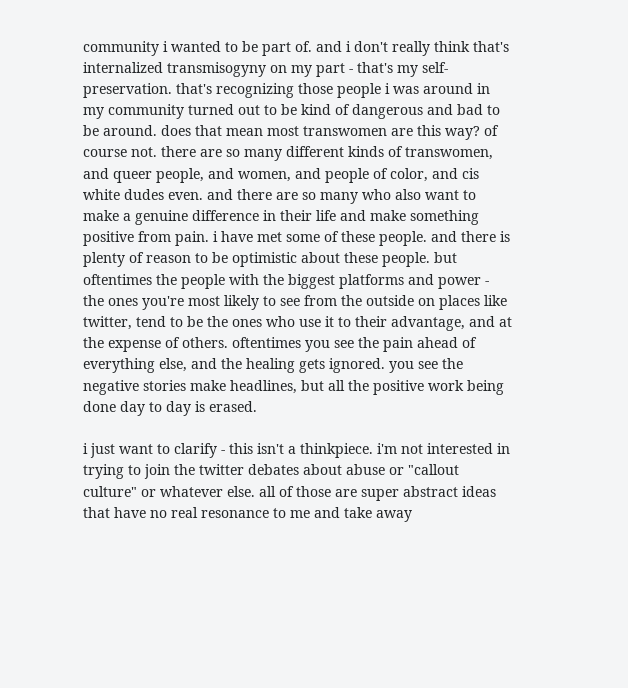community i wanted to be part of. and i don't really think that's internalized transmisogyny on my part - that's my self-preservation. that's recognizing those people i was around in my community turned out to be kind of dangerous and bad to be around. does that mean most transwomen are this way? of course not. there are so many different kinds of transwomen, and queer people, and women, and people of color, and cis white dudes even. and there are so many who also want to make a genuine difference in their life and make something positive from pain. i have met some of these people. and there is plenty of reason to be optimistic about these people. but oftentimes the people with the biggest platforms and power - the ones you're most likely to see from the outside on places like twitter, tend to be the ones who use it to their advantage, and at the expense of others. oftentimes you see the pain ahead of everything else, and the healing gets ignored. you see the negative stories make headlines, but all the positive work being done day to day is erased.

i just want to clarify - this isn't a thinkpiece. i'm not interested in trying to join the twitter debates about abuse or "callout culture" or whatever else. all of those are super abstract ideas that have no real resonance to me and take away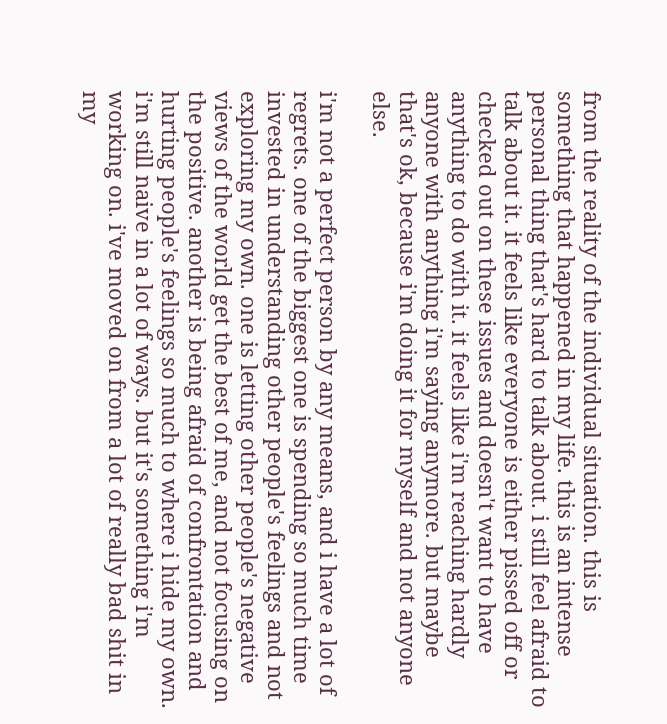from the reality of the individual situation. this is something that happened in my life. this is an intense personal thing that's hard to talk about. i still feel afraid to talk about it. it feels like everyone is either pissed off or checked out on these issues and doesn't want to have anything to do with it. it feels like i'm reaching hardly anyone with anything i'm saying anymore. but maybe that's ok, because i'm doing it for myself and not anyone else.

i'm not a perfect person by any means, and i have a lot of regrets. one of the biggest one is spending so much time invested in understanding other people's feelings and not exploring my own. one is letting other people's negative views of the world get the best of me, and not focusing on the positive. another is being afraid of confrontation and hurting people's feelings so much to where i hide my own. i'm still naive in a lot of ways. but it's something i'm working on. i've moved on from a lot of really bad shit in my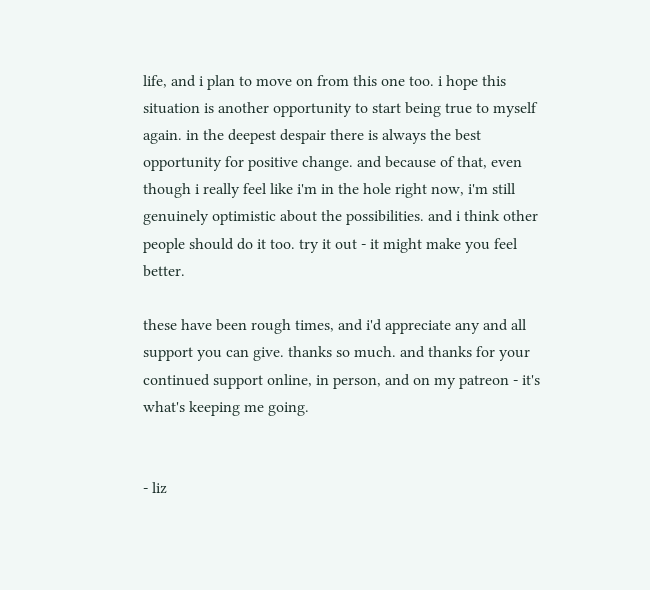life, and i plan to move on from this one too. i hope this situation is another opportunity to start being true to myself again. in the deepest despair there is always the best opportunity for positive change. and because of that, even though i really feel like i'm in the hole right now, i'm still genuinely optimistic about the possibilities. and i think other people should do it too. try it out - it might make you feel better.

these have been rough times, and i'd appreciate any and all support you can give. thanks so much. and thanks for your continued support online, in person, and on my patreon - it's what's keeping me going.


- liz